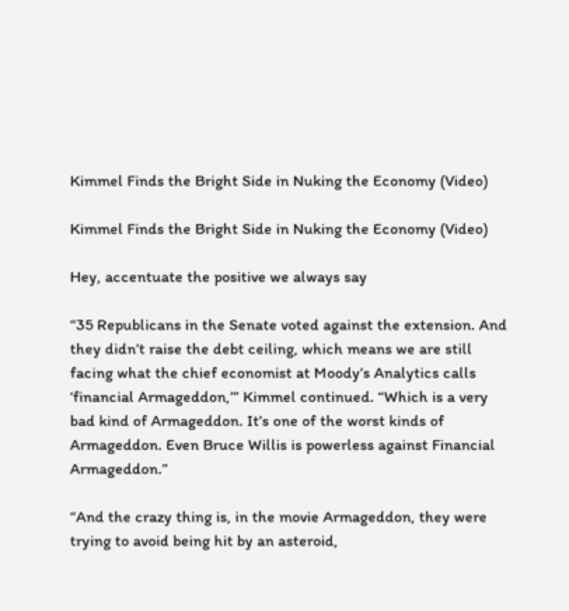Kimmel Finds the Bright Side in Nuking the Economy (Video)

Kimmel Finds the Bright Side in Nuking the Economy (Video)

Hey, accentuate the positive we always say

“35 Republicans in the Senate voted against the extension. And they didn’t raise the debt ceiling, which means we are still facing what the chief economist at Moody’s Analytics calls ‘financial Armageddon,’” Kimmel continued. “Which is a very bad kind of Armageddon. It’s one of the worst kinds of Armageddon. Even Bruce Willis is powerless against Financial Armageddon.”

“And the crazy thing is, in the movie Armageddon, they were trying to avoid being hit by an asteroid,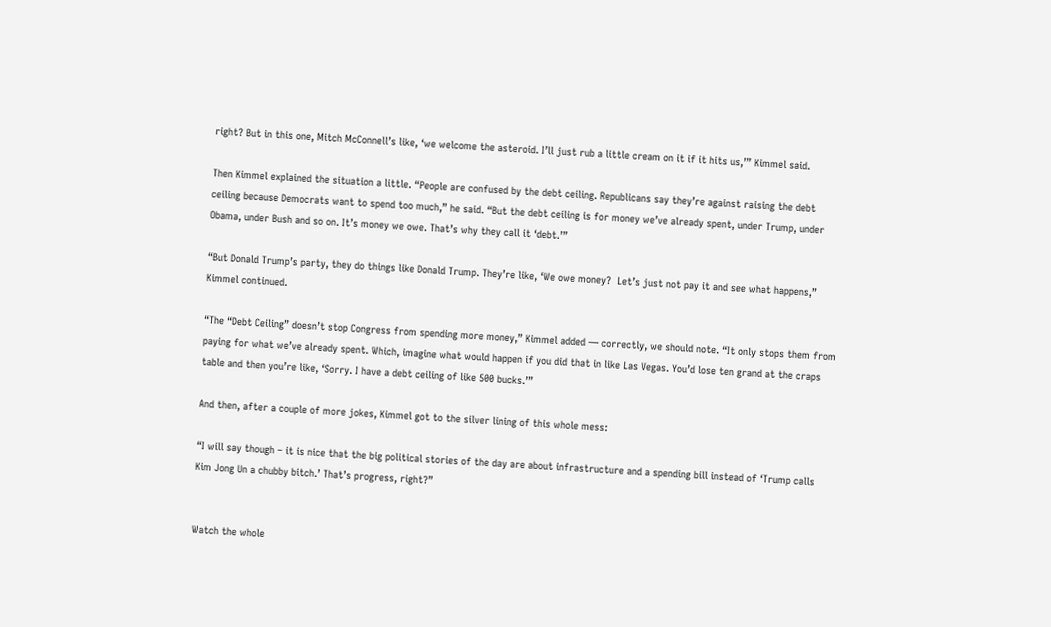right? But in this one, Mitch McConnell’s like, ‘we welcome the asteroid. I’ll just rub a little cream on it if it hits us,’” Kimmel said.

Then Kimmel explained the situation a little. “People are confused by the debt ceiling. Republicans say they’re against raising the debt ceiling because Democrats want to spend too much,” he said. “But the debt ceiling is for money we’ve already spent, under Trump, under Obama, under Bush and so on. It’s money we owe. That’s why they call it ‘debt.’”

“But Donald Trump’s party, they do things like Donald Trump. They’re like, ‘We owe money?  Let’s just not pay it and see what happens,” Kimmel continued.

“The “Debt Ceiling” doesn’t stop Congress from spending more money,” Kimmel added — correctly, we should note. “It only stops them from paying for what we’ve already spent. Which, imagine what would happen if you did that in like Las Vegas. You’d lose ten grand at the craps table and then you’re like, ‘Sorry. I have a debt ceiling of like 500 bucks.’”

And then, after a couple of more jokes, Kimmel got to the silver lining of this whole mess:

“I will say though – it is nice that the big political stories of the day are about infrastructure and a spending bill instead of ‘Trump calls Kim Jong Un a chubby bitch.’ That’s progress, right?”


Watch the whole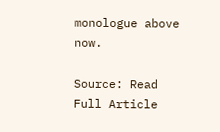monologue above now.

Source: Read Full Article